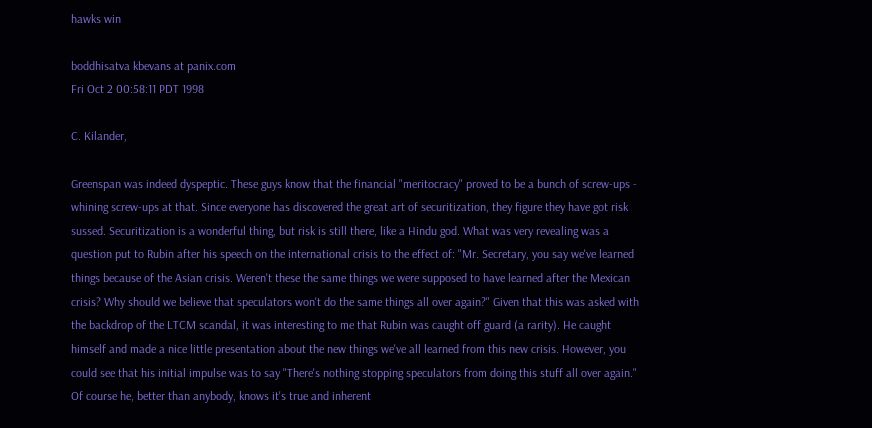hawks win

boddhisatva kbevans at panix.com
Fri Oct 2 00:58:11 PDT 1998

C. Kilander,

Greenspan was indeed dyspeptic. These guys know that the financial "meritocracy" proved to be a bunch of screw-ups - whining screw-ups at that. Since everyone has discovered the great art of securitization, they figure they have got risk sussed. Securitization is a wonderful thing, but risk is still there, like a Hindu god. What was very revealing was a question put to Rubin after his speech on the international crisis to the effect of: "Mr. Secretary, you say we've learned things because of the Asian crisis. Weren't these the same things we were supposed to have learned after the Mexican crisis? Why should we believe that speculators won't do the same things all over again?" Given that this was asked with the backdrop of the LTCM scandal, it was interesting to me that Rubin was caught off guard (a rarity). He caught himself and made a nice little presentation about the new things we've all learned from this new crisis. However, you could see that his initial impulse was to say "There's nothing stopping speculators from doing this stuff all over again." Of course he, better than anybody, knows it's true and inherent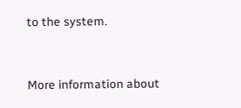to the system.


More information about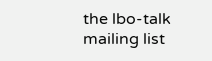the lbo-talk mailing list